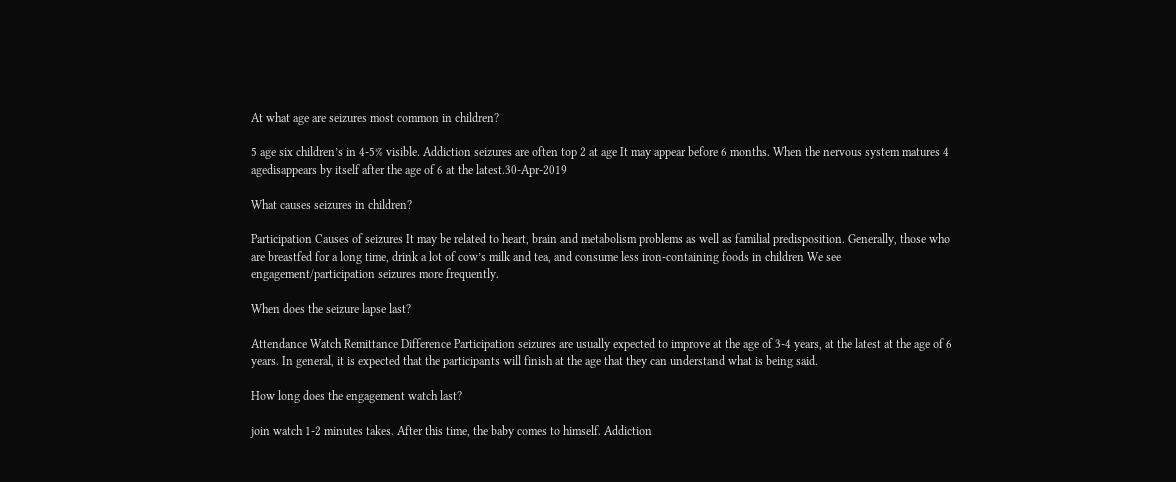At what age are seizures most common in children?

5 age six children’s in 4-5% visible. Addiction seizures are often top 2 at age It may appear before 6 months. When the nervous system matures 4 agedisappears by itself after the age of 6 at the latest.30-Apr-2019

What causes seizures in children?

Participation Causes of seizures It may be related to heart, brain and metabolism problems as well as familial predisposition. Generally, those who are breastfed for a long time, drink a lot of cow’s milk and tea, and consume less iron-containing foods in children We see engagement/participation seizures more frequently.

When does the seizure lapse last?

Attendance Watch Remittance Difference Participation seizures are usually expected to improve at the age of 3-4 years, at the latest at the age of 6 years. In general, it is expected that the participants will finish at the age that they can understand what is being said.

How long does the engagement watch last?

join watch 1-2 minutes takes. After this time, the baby comes to himself. Addiction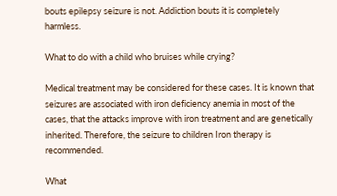bouts epilepsy seizure is not. Addiction bouts it is completely harmless.

What to do with a child who bruises while crying?

Medical treatment may be considered for these cases. It is known that seizures are associated with iron deficiency anemia in most of the cases, that the attacks improve with iron treatment and are genetically inherited. Therefore, the seizure to children Iron therapy is recommended.

What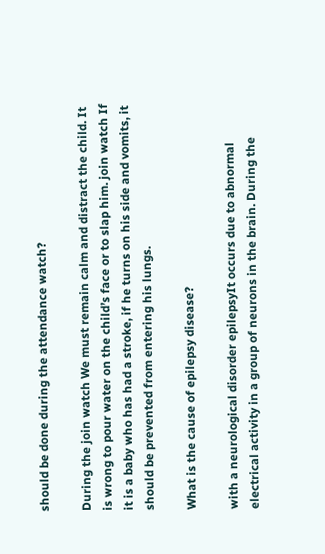should be done during the attendance watch?

During the join watch We must remain calm and distract the child. It is wrong to pour water on the child’s face or to slap him. join watch If it is a baby who has had a stroke, if he turns on his side and vomits, it should be prevented from entering his lungs.

What is the cause of epilepsy disease?

with a neurological disorder epilepsyIt occurs due to abnormal electrical activity in a group of neurons in the brain. During the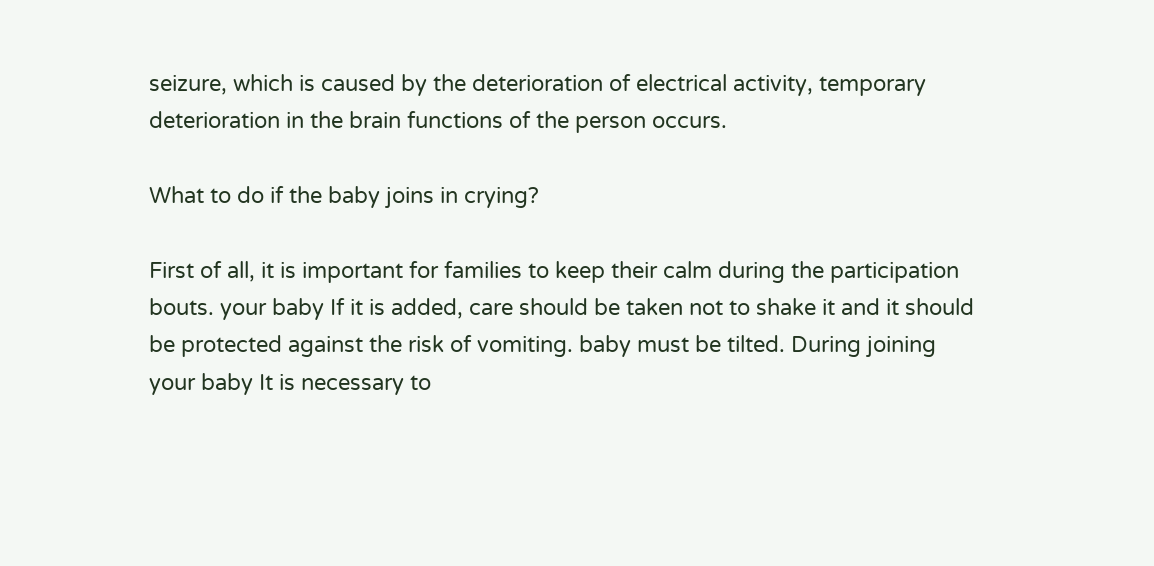seizure, which is caused by the deterioration of electrical activity, temporary deterioration in the brain functions of the person occurs.

What to do if the baby joins in crying?

First of all, it is important for families to keep their calm during the participation bouts. your baby If it is added, care should be taken not to shake it and it should be protected against the risk of vomiting. baby must be tilted. During joining your baby It is necessary to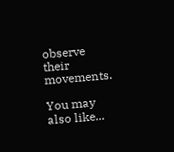observe their movements.

You may also like...